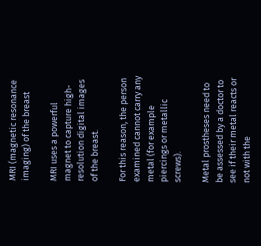MRI (magnetic resonance imaging) of the breast

MRI uses a powerful magnet to capture high-resolution digital images of the breast.

For this reason, the person examined cannot carry any metal (for example piercings or metallic screws).

Metal prostheses need to be assessed by a doctor to see if their metal reacts or not with the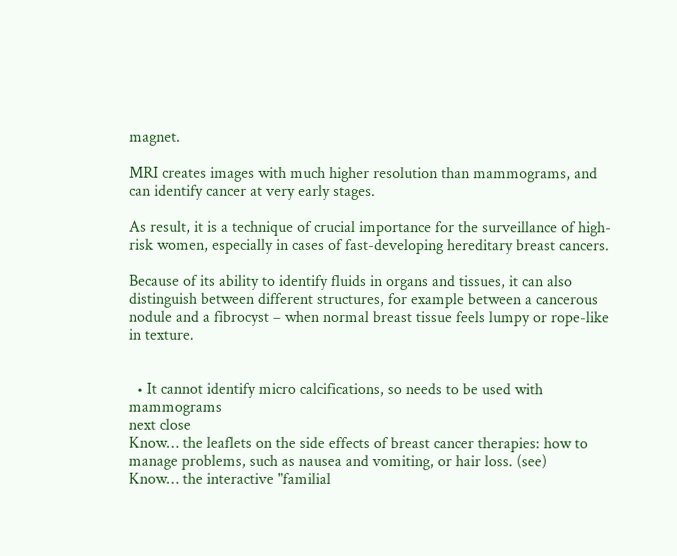magnet.

MRI creates images with much higher resolution than mammograms, and can identify cancer at very early stages.

As result, it is a technique of crucial importance for the surveillance of high-risk women, especially in cases of fast-developing hereditary breast cancers.

Because of its ability to identify fluids in organs and tissues, it can also distinguish between different structures, for example between a cancerous nodule and a fibrocyst – when normal breast tissue feels lumpy or rope-like in texture.


  • It cannot identify micro calcifications, so needs to be used with mammograms
next close
Know… the leaflets on the side effects of breast cancer therapies: how to manage problems, such as nausea and vomiting, or hair loss. (see)
Know… the interactive "familial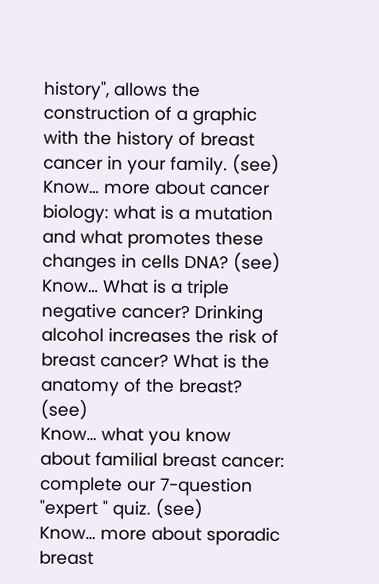history", allows the construction of a graphic with the history of breast cancer in your family. (see)
Know… more about cancer biology: what is a mutation and what promotes these changes in cells DNA? (see)
Know… What is a triple negative cancer? Drinking alcohol increases the risk of breast cancer? What is the anatomy of the breast? (see)
Know… what you know about familial breast cancer: complete our 7-question "expert " quiz. (see)
Know… more about sporadic breast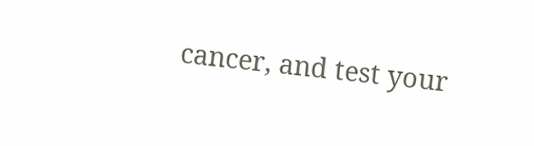cancer, and test your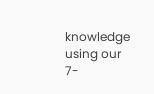knowledge using our 7-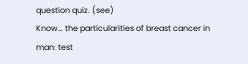question quiz. (see)
Know… the particularities of breast cancer in man: test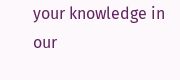your knowledge in our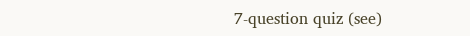7-question quiz (see)